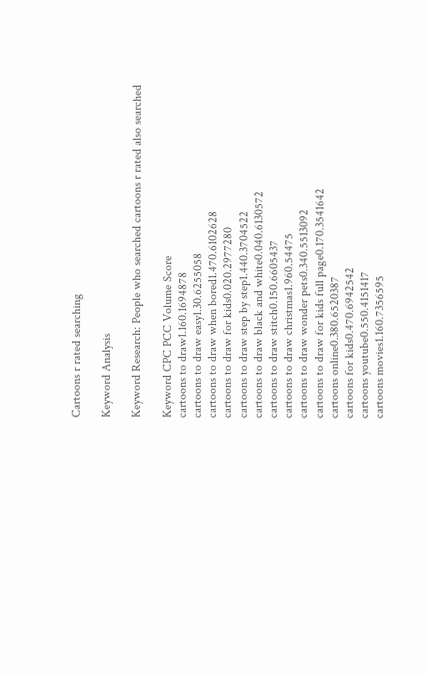Cartoons r rated searching

Keyword Analysis

Keyword Research: People who searched cartoons r rated also searched

Keyword CPC PCC Volume Score
cartoons to draw1.160.1694878
cartoons to draw easy1.30.6255058
cartoons to draw when bored1.470.6102628
cartoons to draw for kids0.020.2977280
cartoons to draw step by step1.440.3704522
cartoons to draw black and white0.040.6130572
cartoons to draw stitch0.150.6605437
cartoons to draw christmas1.960.54475
cartoons to draw wonder pets0.340.5513092
cartoons to draw for kids full page0.170.3541642
cartoons online0.380.6520387
cartoons for kids0.470.6942542
cartoons youtube0.550.4151417
cartoons movies1.160.7356595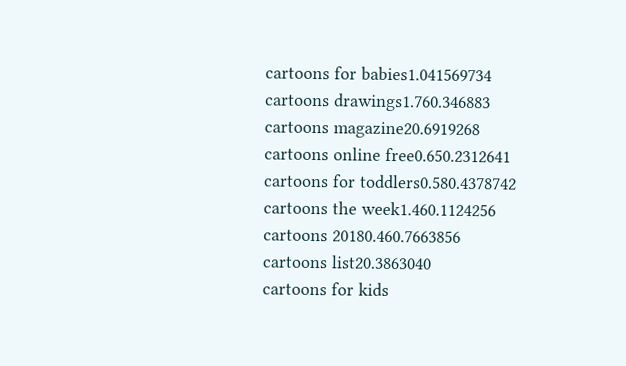cartoons for babies1.041569734
cartoons drawings1.760.346883
cartoons magazine20.6919268
cartoons online free0.650.2312641
cartoons for toddlers0.580.4378742
cartoons the week1.460.1124256
cartoons 20180.460.7663856
cartoons list20.3863040
cartoons for kids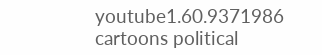youtube1.60.9371986
cartoons political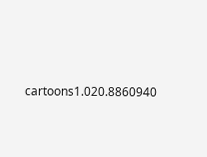cartoons1.020.8860940